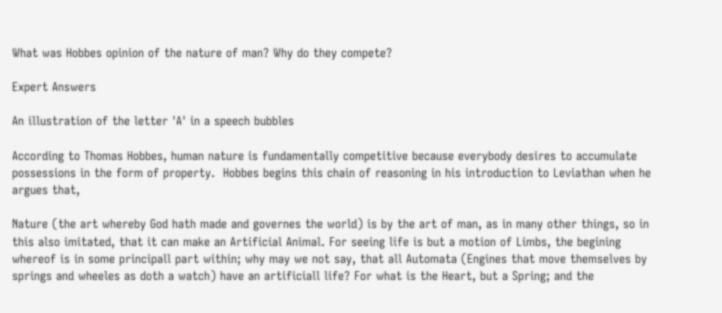What was Hobbes opinion of the nature of man? Why do they compete?

Expert Answers

An illustration of the letter 'A' in a speech bubbles

According to Thomas Hobbes, human nature is fundamentally competitive because everybody desires to accumulate possessions in the form of property.  Hobbes begins this chain of reasoning in his introduction to Leviathan when he argues that,

Nature (the art whereby God hath made and governes the world) is by the art of man, as in many other things, so in this also imitated, that it can make an Artificial Animal. For seeing life is but a motion of Limbs, the begining whereof is in some principall part within; why may we not say, that all Automata (Engines that move themselves by springs and wheeles as doth a watch) have an artificiall life? For what is the Heart, but a Spring; and the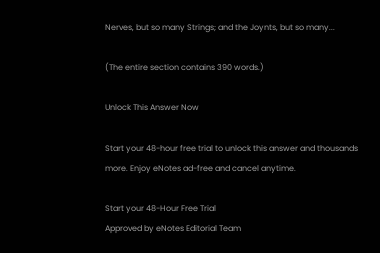Nerves, but so many Strings; and the Joynts, but so many...

(The entire section contains 390 words.)

Unlock This Answer Now

Start your 48-hour free trial to unlock this answer and thousands more. Enjoy eNotes ad-free and cancel anytime.

Start your 48-Hour Free Trial
Approved by eNotes Editorial Team